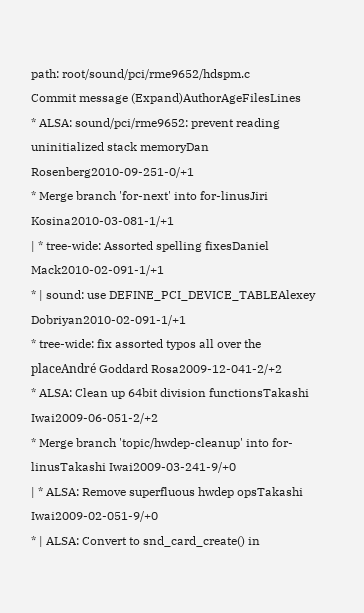path: root/sound/pci/rme9652/hdspm.c
Commit message (Expand)AuthorAgeFilesLines
* ALSA: sound/pci/rme9652: prevent reading uninitialized stack memoryDan Rosenberg2010-09-251-0/+1
* Merge branch 'for-next' into for-linusJiri Kosina2010-03-081-1/+1
| * tree-wide: Assorted spelling fixesDaniel Mack2010-02-091-1/+1
* | sound: use DEFINE_PCI_DEVICE_TABLEAlexey Dobriyan2010-02-091-1/+1
* tree-wide: fix assorted typos all over the placeAndré Goddard Rosa2009-12-041-2/+2
* ALSA: Clean up 64bit division functionsTakashi Iwai2009-06-051-2/+2
* Merge branch 'topic/hwdep-cleanup' into for-linusTakashi Iwai2009-03-241-9/+0
| * ALSA: Remove superfluous hwdep opsTakashi Iwai2009-02-051-9/+0
* | ALSA: Convert to snd_card_create() in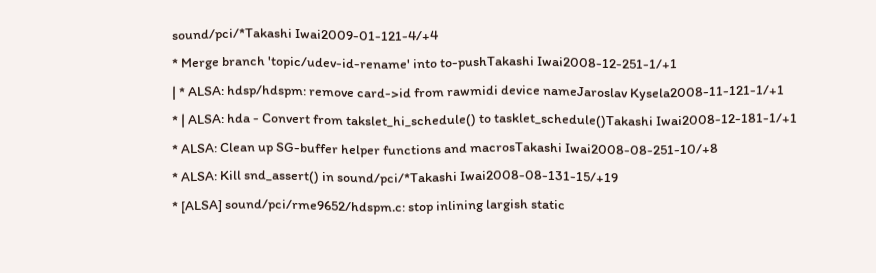sound/pci/*Takashi Iwai2009-01-121-4/+4
* Merge branch 'topic/udev-id-rename' into to-pushTakashi Iwai2008-12-251-1/+1
| * ALSA: hdsp/hdspm: remove card->id from rawmidi device nameJaroslav Kysela2008-11-121-1/+1
* | ALSA: hda - Convert from takslet_hi_schedule() to tasklet_schedule()Takashi Iwai2008-12-181-1/+1
* ALSA: Clean up SG-buffer helper functions and macrosTakashi Iwai2008-08-251-10/+8
* ALSA: Kill snd_assert() in sound/pci/*Takashi Iwai2008-08-131-15/+19
* [ALSA] sound/pci/rme9652/hdspm.c: stop inlining largish static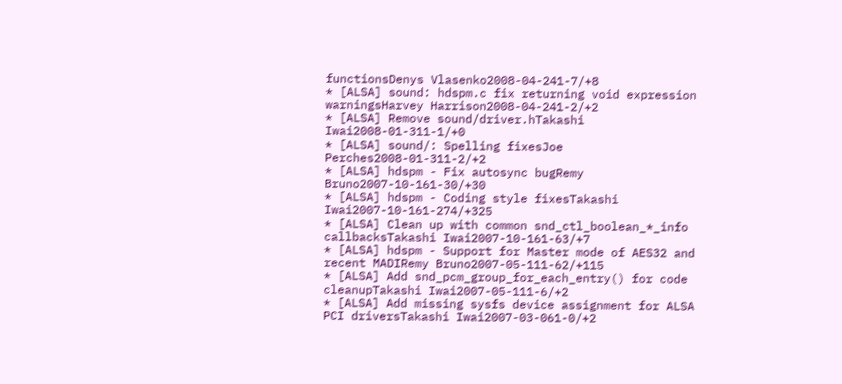functionsDenys Vlasenko2008-04-241-7/+8
* [ALSA] sound: hdspm.c fix returning void expression warningsHarvey Harrison2008-04-241-2/+2
* [ALSA] Remove sound/driver.hTakashi Iwai2008-01-311-1/+0
* [ALSA] sound/: Spelling fixesJoe Perches2008-01-311-2/+2
* [ALSA] hdspm - Fix autosync bugRemy Bruno2007-10-161-30/+30
* [ALSA] hdspm - Coding style fixesTakashi Iwai2007-10-161-274/+325
* [ALSA] Clean up with common snd_ctl_boolean_*_info callbacksTakashi Iwai2007-10-161-63/+7
* [ALSA] hdspm - Support for Master mode of AES32 and recent MADIRemy Bruno2007-05-111-62/+115
* [ALSA] Add snd_pcm_group_for_each_entry() for code cleanupTakashi Iwai2007-05-111-6/+2
* [ALSA] Add missing sysfs device assignment for ALSA PCI driversTakashi Iwai2007-03-061-0/+2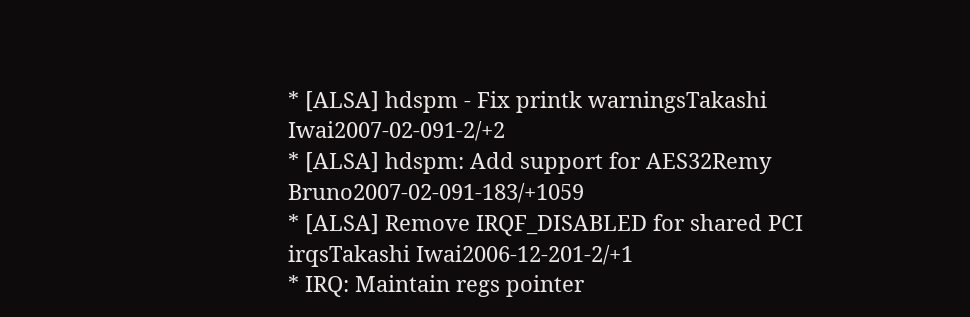* [ALSA] hdspm - Fix printk warningsTakashi Iwai2007-02-091-2/+2
* [ALSA] hdspm: Add support for AES32Remy Bruno2007-02-091-183/+1059
* [ALSA] Remove IRQF_DISABLED for shared PCI irqsTakashi Iwai2006-12-201-2/+1
* IRQ: Maintain regs pointer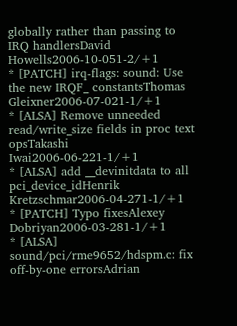globally rather than passing to IRQ handlersDavid Howells2006-10-051-2/+1
* [PATCH] irq-flags: sound: Use the new IRQF_ constantsThomas Gleixner2006-07-021-1/+1
* [ALSA] Remove unneeded read/write_size fields in proc text opsTakashi Iwai2006-06-221-1/+1
* [ALSA] add __devinitdata to all pci_device_idHenrik Kretzschmar2006-04-271-1/+1
* [PATCH] Typo fixesAlexey Dobriyan2006-03-281-1/+1
* [ALSA] sound/pci/rme9652/hdspm.c: fix off-by-one errorsAdrian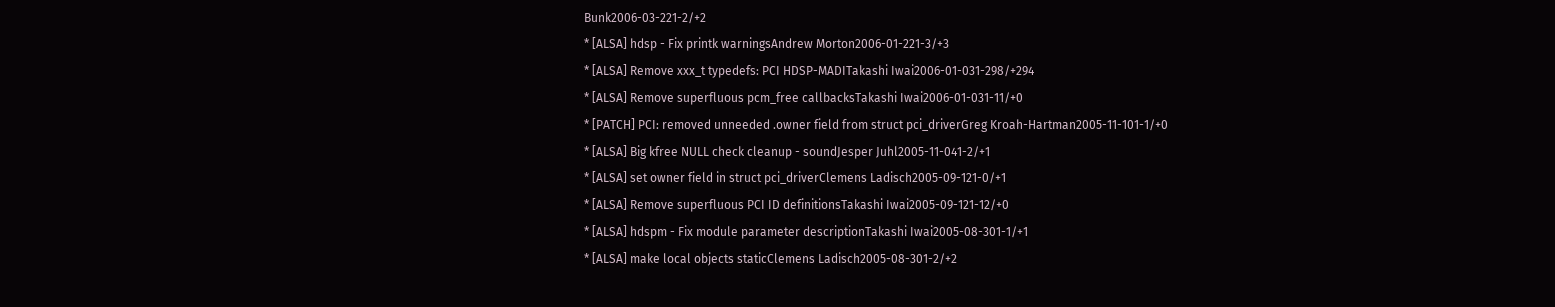Bunk2006-03-221-2/+2
* [ALSA] hdsp - Fix printk warningsAndrew Morton2006-01-221-3/+3
* [ALSA] Remove xxx_t typedefs: PCI HDSP-MADITakashi Iwai2006-01-031-298/+294
* [ALSA] Remove superfluous pcm_free callbacksTakashi Iwai2006-01-031-11/+0
* [PATCH] PCI: removed unneeded .owner field from struct pci_driverGreg Kroah-Hartman2005-11-101-1/+0
* [ALSA] Big kfree NULL check cleanup - soundJesper Juhl2005-11-041-2/+1
* [ALSA] set owner field in struct pci_driverClemens Ladisch2005-09-121-0/+1
* [ALSA] Remove superfluous PCI ID definitionsTakashi Iwai2005-09-121-12/+0
* [ALSA] hdspm - Fix module parameter descriptionTakashi Iwai2005-08-301-1/+1
* [ALSA] make local objects staticClemens Ladisch2005-08-301-2/+2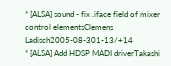* [ALSA] sound - fix .iface field of mixer control elementsClemens Ladisch2005-08-301-13/+14
* [ALSA] Add HDSP MADI driverTakashi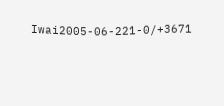Iwai2005-06-221-0/+3671